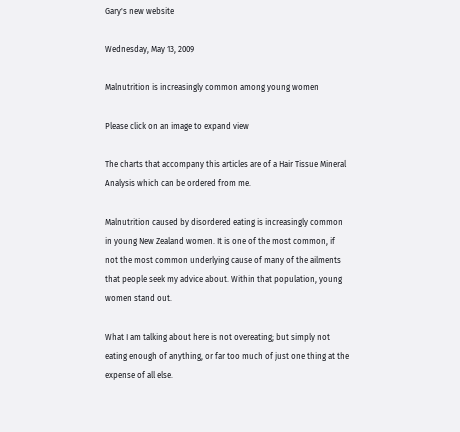Gary's new website

Wednesday, May 13, 2009

Malnutrition is increasingly common among young women

Please click on an image to expand view

The charts that accompany this articles are of a Hair Tissue Mineral Analysis which can be ordered from me.

Malnutrition caused by disordered eating is increasingly common in young New Zealand women. It is one of the most common, if not the most common underlying cause of many of the ailments that people seek my advice about. Within that population, young women stand out.

What I am talking about here is not overeating; but simply not eating enough of anything, or far too much of just one thing at the expense of all else.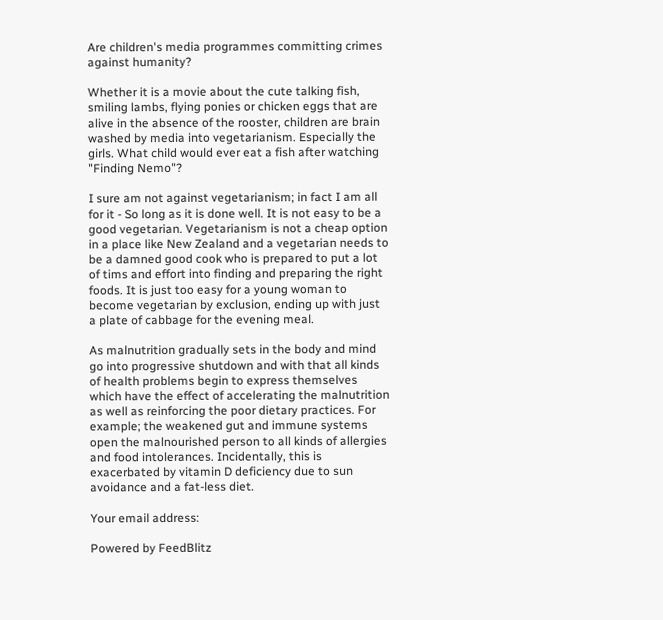Are children's media programmes committing crimes against humanity?

Whether it is a movie about the cute talking fish, smiling lambs, flying ponies or chicken eggs that are alive in the absence of the rooster, children are brain washed by media into vegetarianism. Especially the girls. What child would ever eat a fish after watching "Finding Nemo"?

I sure am not against vegetarianism; in fact I am all for it - So long as it is done well. It is not easy to be a good vegetarian. Vegetarianism is not a cheap option in a place like New Zealand and a vegetarian needs to be a damned good cook who is prepared to put a lot of tims and effort into finding and preparing the right foods. It is just too easy for a young woman to become vegetarian by exclusion, ending up with just a plate of cabbage for the evening meal.

As malnutrition gradually sets in the body and mind go into progressive shutdown and with that all kinds of health problems begin to express themselves which have the effect of accelerating the malnutrition as well as reinforcing the poor dietary practices. For example; the weakened gut and immune systems open the malnourished person to all kinds of allergies and food intolerances. Incidentally, this is exacerbated by vitamin D deficiency due to sun avoidance and a fat-less diet.

Your email address:

Powered by FeedBlitz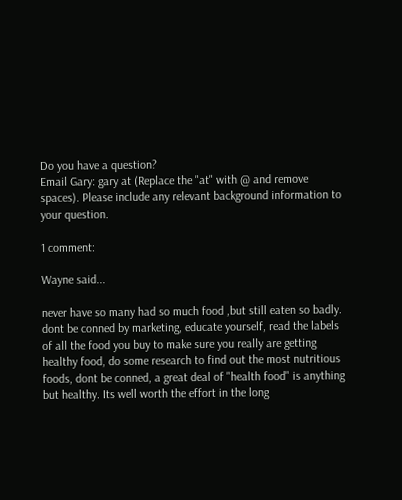Do you have a question?
Email Gary: gary at (Replace the "at" with @ and remove spaces). Please include any relevant background information to your question.

1 comment:

Wayne said...

never have so many had so much food ,but still eaten so badly.
dont be conned by marketing, educate yourself, read the labels of all the food you buy to make sure you really are getting healthy food, do some research to find out the most nutritious foods, dont be conned, a great deal of "health food" is anything but healthy. Its well worth the effort in the long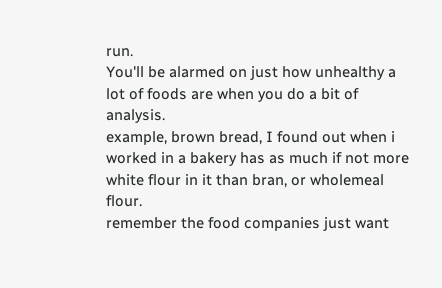run.
You'll be alarmed on just how unhealthy a lot of foods are when you do a bit of analysis.
example, brown bread, I found out when i worked in a bakery has as much if not more white flour in it than bran, or wholemeal flour.
remember the food companies just want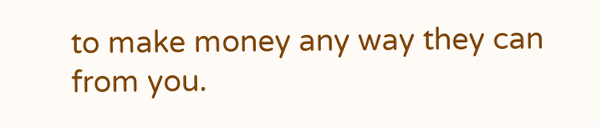to make money any way they can from you.